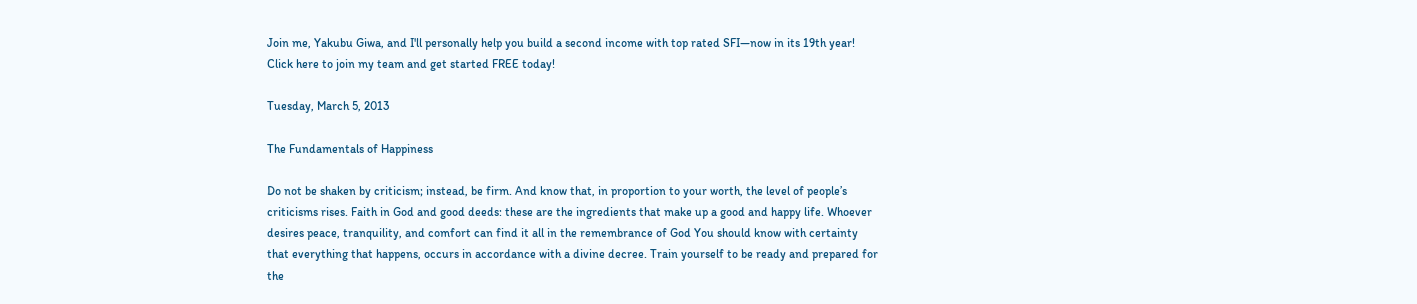Join me, Yakubu Giwa, and I'll personally help you build a second income with top rated SFI—now in its 19th year! Click here to join my team and get started FREE today!

Tuesday, March 5, 2013

The Fundamentals of Happiness

Do not be shaken by criticism; instead, be firm. And know that, in proportion to your worth, the level of people’s criticisms rises. Faith in God and good deeds: these are the ingredients that make up a good and happy life. Whoever desires peace, tranquility, and comfort can find it all in the remembrance of God You should know with certainty that everything that happens, occurs in accordance with a divine decree. Train yourself to be ready and prepared for the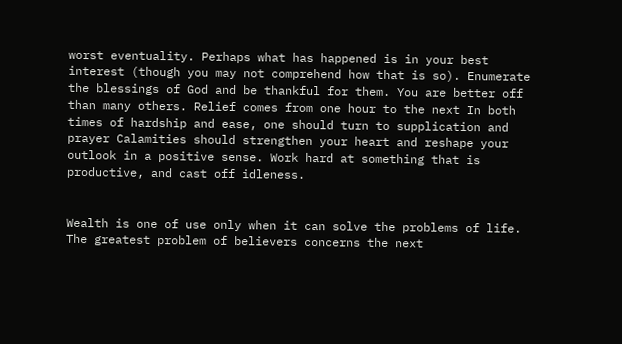worst eventuality. Perhaps what has happened is in your best interest (though you may not comprehend how that is so). Enumerate the blessings of God and be thankful for them. You are better off than many others. Relief comes from one hour to the next In both times of hardship and ease, one should turn to supplication and prayer Calamities should strengthen your heart and reshape your outlook in a positive sense. Work hard at something that is productive, and cast off idleness.


Wealth is one of use only when it can solve the problems of life. The greatest problem of believers concerns the next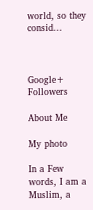world, so they consid...



Google+ Followers

About Me

My photo

In a Few words, I am a Muslim, a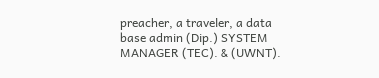preacher, a traveler, a data base admin (Dip.) SYSTEM MANAGER (TEC). & (UWNT).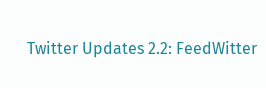Twitter Updates 2.2: FeedWitter